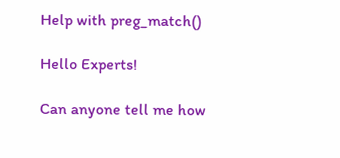Help with preg_match()

Hello Experts!

Can anyone tell me how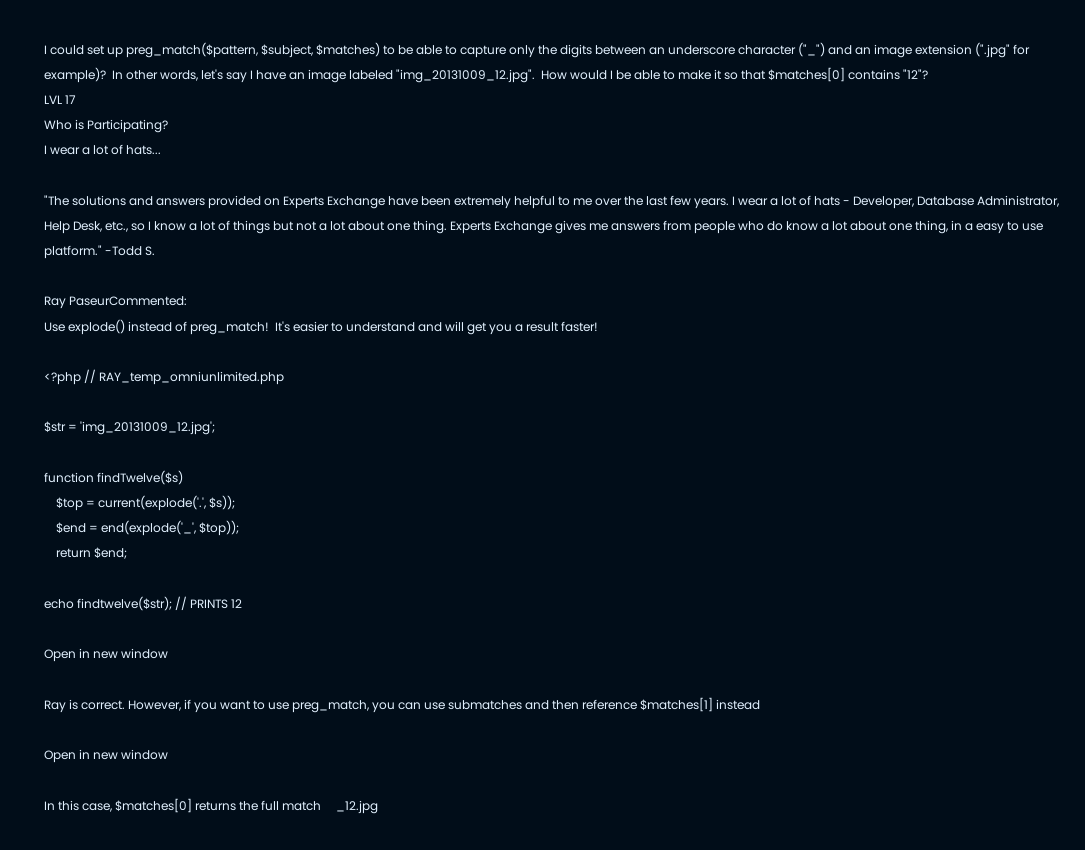I could set up preg_match($pattern, $subject, $matches) to be able to capture only the digits between an underscore character ("_") and an image extension (".jpg" for example)?  In other words, let's say I have an image labeled "img_20131009_12.jpg".  How would I be able to make it so that $matches[0] contains "12"?
LVL 17
Who is Participating?
I wear a lot of hats...

"The solutions and answers provided on Experts Exchange have been extremely helpful to me over the last few years. I wear a lot of hats - Developer, Database Administrator, Help Desk, etc., so I know a lot of things but not a lot about one thing. Experts Exchange gives me answers from people who do know a lot about one thing, in a easy to use platform." -Todd S.

Ray PaseurCommented:
Use explode() instead of preg_match!  It's easier to understand and will get you a result faster!

<?php // RAY_temp_omniunlimited.php

$str = 'img_20131009_12.jpg';

function findTwelve($s)
    $top = current(explode('.', $s));
    $end = end(explode('_', $top));
    return $end;

echo findtwelve($str); // PRINTS 12

Open in new window

Ray is correct. However, if you want to use preg_match, you can use submatches and then reference $matches[1] instead

Open in new window

In this case, $matches[0] returns the full match     _12.jpg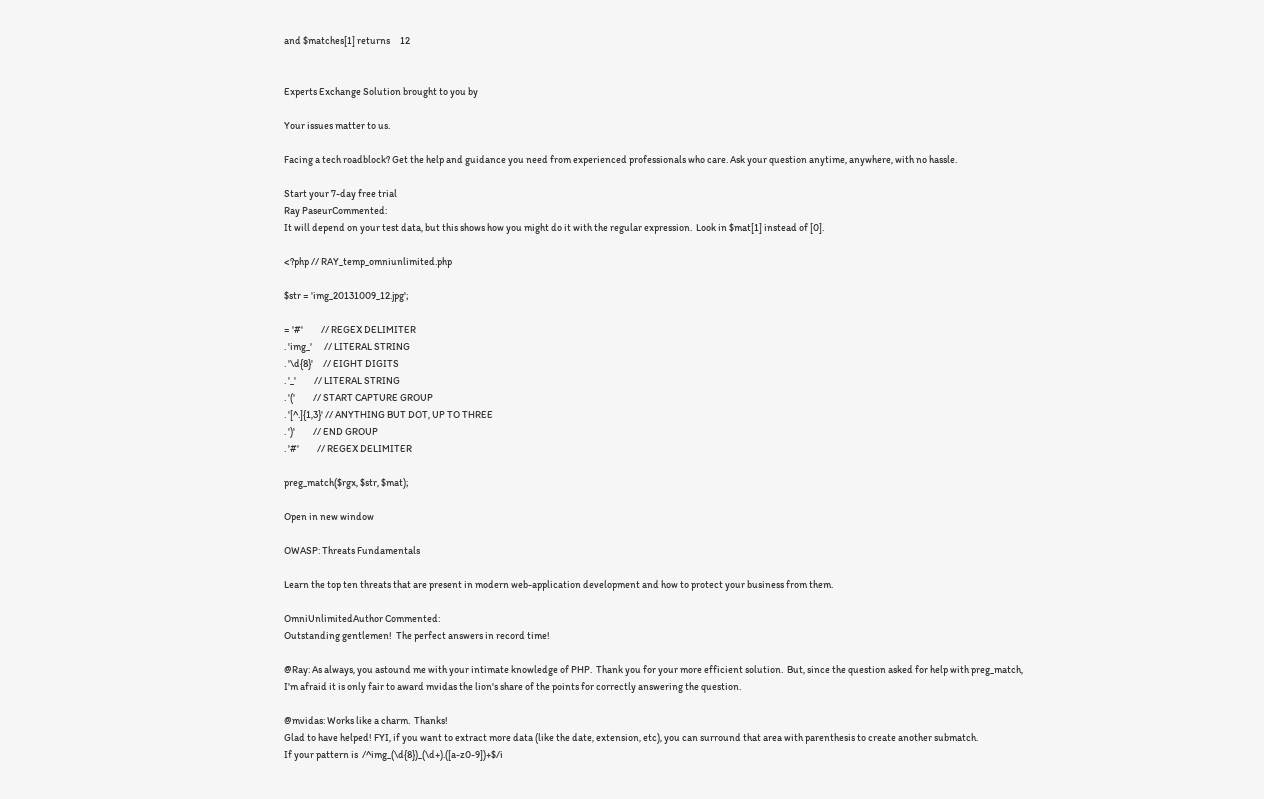and $matches[1] returns     12


Experts Exchange Solution brought to you by

Your issues matter to us.

Facing a tech roadblock? Get the help and guidance you need from experienced professionals who care. Ask your question anytime, anywhere, with no hassle.

Start your 7-day free trial
Ray PaseurCommented:
It will depend on your test data, but this shows how you might do it with the regular expression.  Look in $mat[1] instead of [0].

<?php // RAY_temp_omniunlimited.php

$str = 'img_20131009_12.jpg';

= '#'         // REGEX DELIMITER
. 'img_'      // LITERAL STRING
. '\d{8}'     // EIGHT DIGITS
. '_'         // LITERAL STRING
. '('         // START CAPTURE GROUP
. '[^.]{1,3}' // ANYTHING BUT DOT, UP TO THREE
. ')'         // END GROUP
. '#'         // REGEX DELIMITER

preg_match($rgx, $str, $mat);

Open in new window

OWASP: Threats Fundamentals

Learn the top ten threats that are present in modern web-application development and how to protect your business from them.

OmniUnlimitedAuthor Commented:
Outstanding gentlemen!  The perfect answers in record time!

@Ray: As always, you astound me with your intimate knowledge of PHP.  Thank you for your more efficient solution.  But, since the question asked for help with preg_match, I'm afraid it is only fair to award mvidas the lion's share of the points for correctly answering the question.

@mvidas: Works like a charm.  Thanks!
Glad to have helped! FYI, if you want to extract more data (like the date, extension, etc), you can surround that area with parenthesis to create another submatch.
If your pattern is  /^img_(\d{8})_(\d+).([a-z0-9])+$/i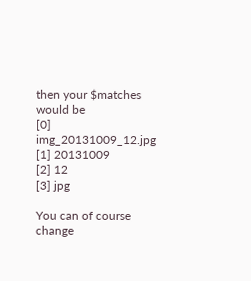then your $matches would be
[0] img_20131009_12.jpg
[1] 20131009
[2] 12
[3] jpg

You can of course change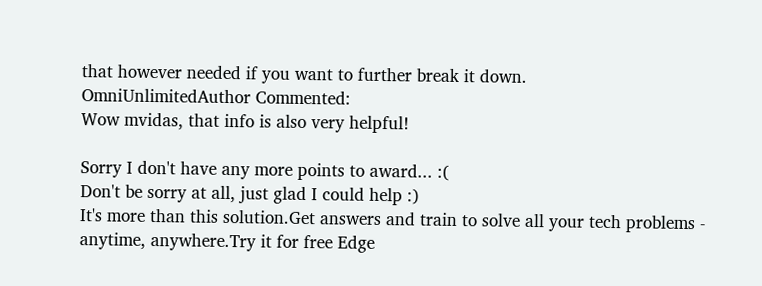that however needed if you want to further break it down.
OmniUnlimitedAuthor Commented:
Wow mvidas, that info is also very helpful!

Sorry I don't have any more points to award... :(
Don't be sorry at all, just glad I could help :)
It's more than this solution.Get answers and train to solve all your tech problems - anytime, anywhere.Try it for free Edge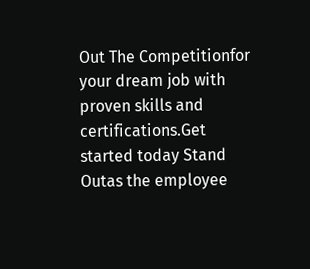Out The Competitionfor your dream job with proven skills and certifications.Get started today Stand Outas the employee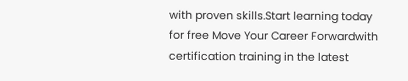with proven skills.Start learning today for free Move Your Career Forwardwith certification training in the latest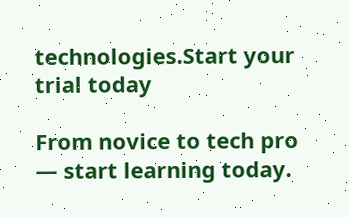technologies.Start your trial today

From novice to tech pro — start learning today.